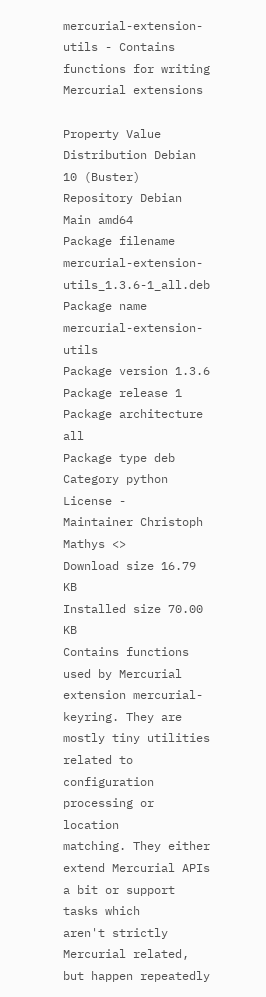mercurial-extension-utils - Contains functions for writing Mercurial extensions

Property Value
Distribution Debian 10 (Buster)
Repository Debian Main amd64
Package filename mercurial-extension-utils_1.3.6-1_all.deb
Package name mercurial-extension-utils
Package version 1.3.6
Package release 1
Package architecture all
Package type deb
Category python
License -
Maintainer Christoph Mathys <>
Download size 16.79 KB
Installed size 70.00 KB
Contains functions used by Mercurial extension mercurial-keyring. They are
mostly tiny utilities related to configuration processing or location
matching. They either extend Mercurial APIs a bit or support tasks which
aren't strictly Mercurial related, but happen repeatedly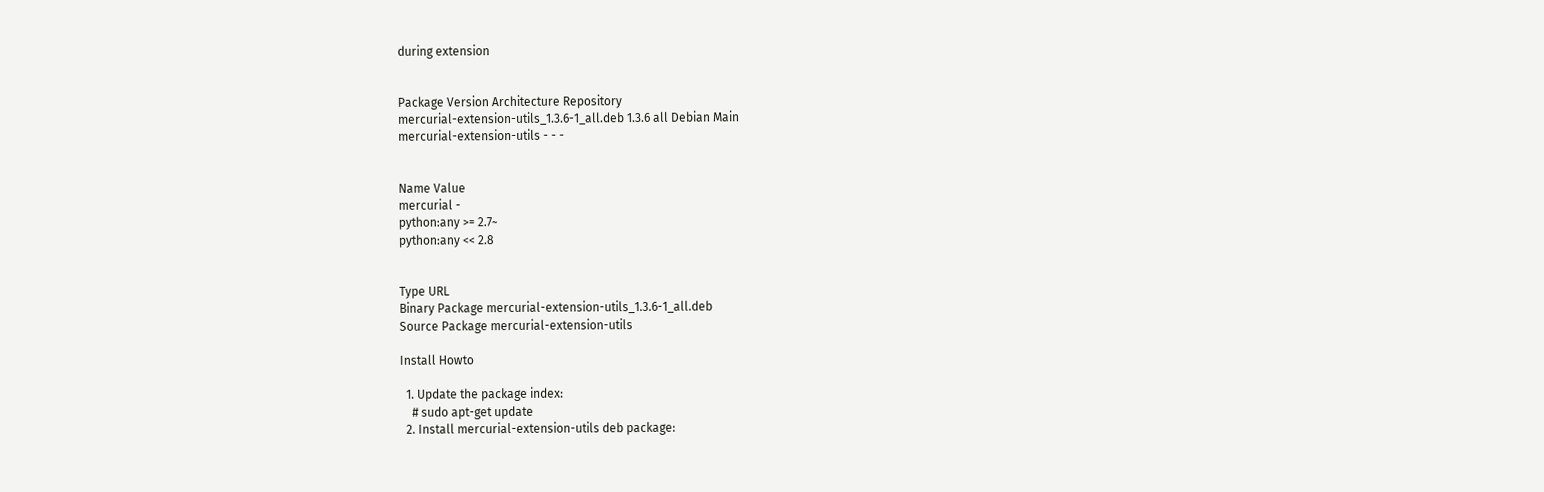during extension


Package Version Architecture Repository
mercurial-extension-utils_1.3.6-1_all.deb 1.3.6 all Debian Main
mercurial-extension-utils - - -


Name Value
mercurial -
python:any >= 2.7~
python:any << 2.8


Type URL
Binary Package mercurial-extension-utils_1.3.6-1_all.deb
Source Package mercurial-extension-utils

Install Howto

  1. Update the package index:
    # sudo apt-get update
  2. Install mercurial-extension-utils deb package: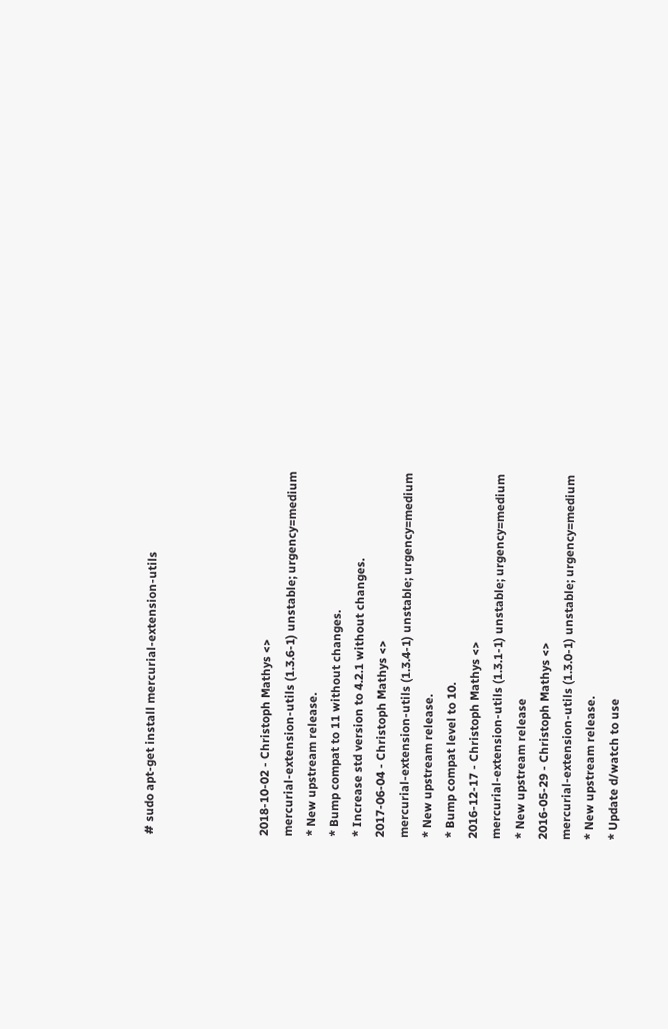# sudo apt-get install mercurial-extension-utils




2018-10-02 - Christoph Mathys <>
mercurial-extension-utils (1.3.6-1) unstable; urgency=medium
* New upstream release.
* Bump compat to 11 without changes.
* Increase std version to 4.2.1 without changes.
2017-06-04 - Christoph Mathys <>
mercurial-extension-utils (1.3.4-1) unstable; urgency=medium
* New upstream release.
* Bump compat level to 10.
2016-12-17 - Christoph Mathys <>
mercurial-extension-utils (1.3.1-1) unstable; urgency=medium
* New upstream release
2016-05-29 - Christoph Mathys <>
mercurial-extension-utils (1.3.0-1) unstable; urgency=medium
* New upstream release.
* Update d/watch to use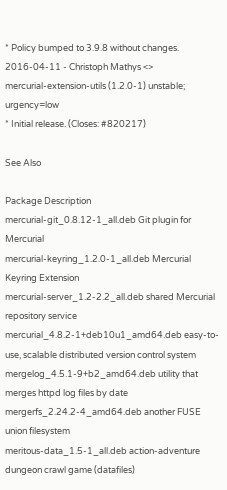* Policy bumped to 3.9.8 without changes.
2016-04-11 - Christoph Mathys <>
mercurial-extension-utils (1.2.0-1) unstable; urgency=low
* Initial release. (Closes: #820217)

See Also

Package Description
mercurial-git_0.8.12-1_all.deb Git plugin for Mercurial
mercurial-keyring_1.2.0-1_all.deb Mercurial Keyring Extension
mercurial-server_1.2-2.2_all.deb shared Mercurial repository service
mercurial_4.8.2-1+deb10u1_amd64.deb easy-to-use, scalable distributed version control system
mergelog_4.5.1-9+b2_amd64.deb utility that merges httpd log files by date
mergerfs_2.24.2-4_amd64.deb another FUSE union filesystem
meritous-data_1.5-1_all.deb action-adventure dungeon crawl game (datafiles)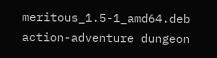meritous_1.5-1_amd64.deb action-adventure dungeon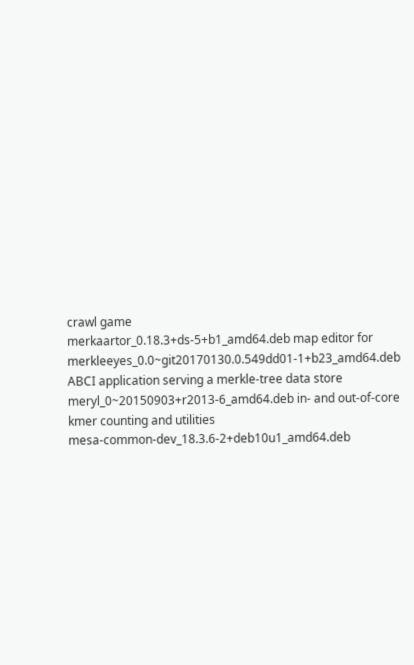crawl game
merkaartor_0.18.3+ds-5+b1_amd64.deb map editor for
merkleeyes_0.0~git20170130.0.549dd01-1+b23_amd64.deb ABCI application serving a merkle-tree data store
meryl_0~20150903+r2013-6_amd64.deb in- and out-of-core kmer counting and utilities
mesa-common-dev_18.3.6-2+deb10u1_amd64.deb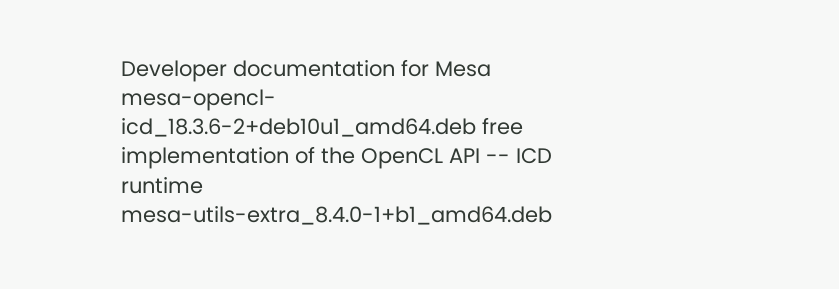Developer documentation for Mesa
mesa-opencl-icd_18.3.6-2+deb10u1_amd64.deb free implementation of the OpenCL API -- ICD runtime
mesa-utils-extra_8.4.0-1+b1_amd64.deb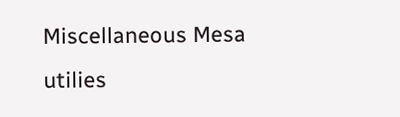Miscellaneous Mesa utilies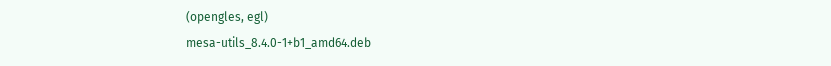(opengles, egl)
mesa-utils_8.4.0-1+b1_amd64.deb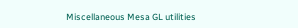Miscellaneous Mesa GL utilities